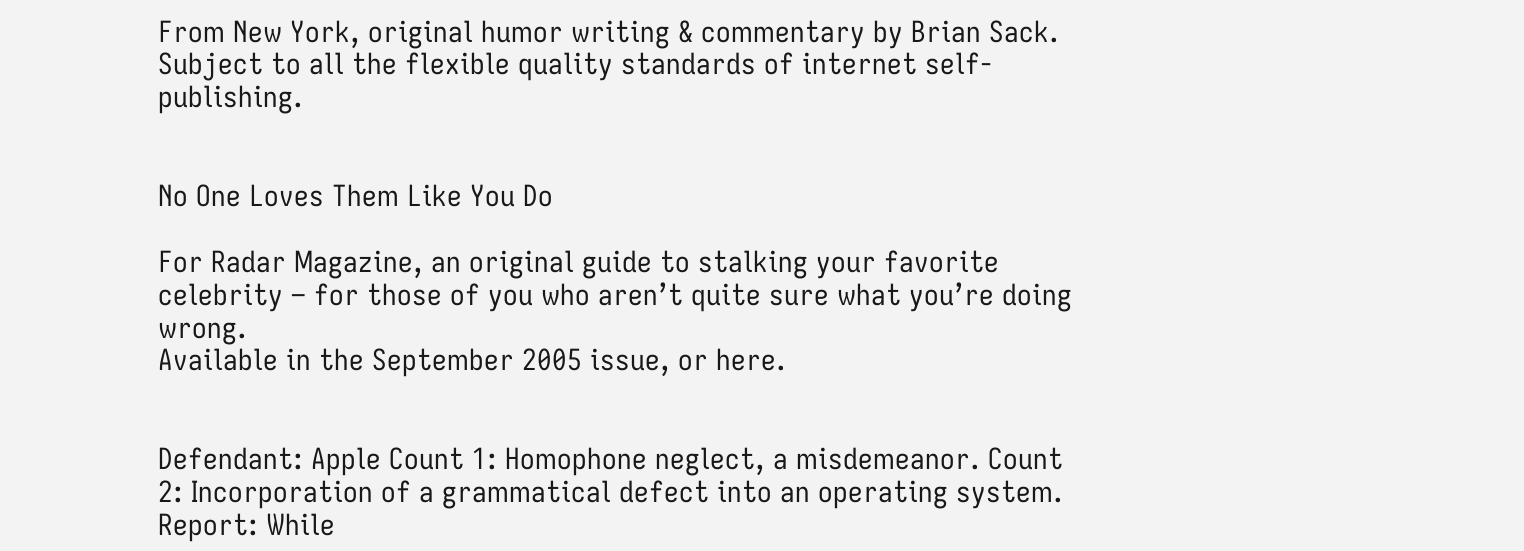From New York, original humor writing & commentary by Brian Sack. Subject to all the flexible quality standards of internet self-publishing.


No One Loves Them Like You Do

For Radar Magazine, an original guide to stalking your favorite celebrity – for those of you who aren’t quite sure what you’re doing wrong.
Available in the September 2005 issue, or here.


Defendant: Apple Count 1: Homophone neglect, a misdemeanor. Count 2: Incorporation of a grammatical defect into an operating system. Report: While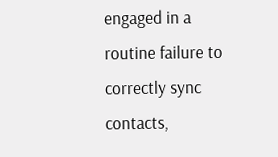engaged in a routine failure to correctly sync contacts,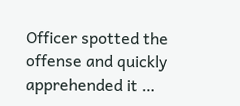Officer spotted the offense and quickly apprehended it …